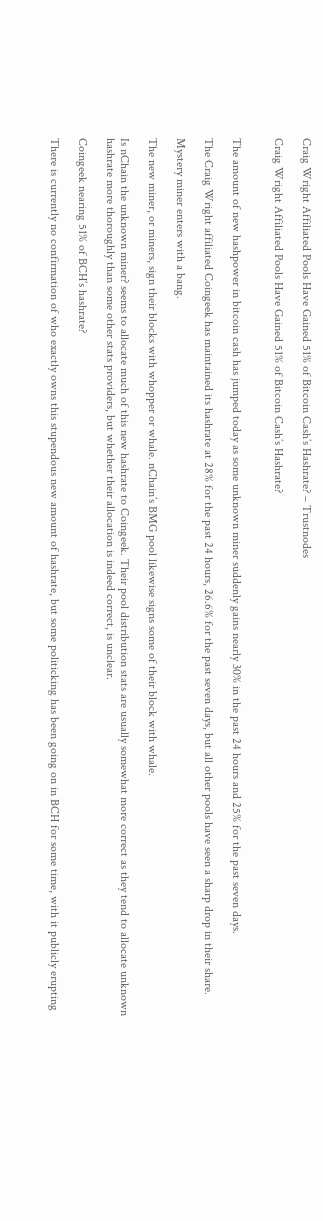Craig Wright Affiliated Pools Have Gained 51% of Bitcoin Cash’s Hashrate? – Trustnodes

Craig Wright Affiliated Pools Have Gained 51% of Bitcoin Cash’s Hashrate?


The amount of new hashpower in bitcoin cash has jumped today as some unknown miner suddenly gains nearly 30% in the past 24 hours and 25% for the past seven days.

The Craig Wright affiliated Coingeek has maintained its hashrate at 28% for the past 24 hours, 26.6% for the past seven days, but all other pools have seen a sharp drop in their share.

Mystery miner enters with a bang.

The new miner, or miners, sign their blocks with whopper or whale. nChain’s BMG pool likewise signs some of their block with whale.

Is nChain the unknown miner? seems to allocate much of this new hashrate to Coingeek. Their pool distribution stats are usually somewhat more correct as they tend to allocate unknown hashrate more thoroughly than some other stats providers, but whether their allocation is indeed correct, is unclear.

Coingeek nearing 51% of BCH’s hashrate?

There is currently no confirmation of who exactly owns this stupendous new amount of hashrate, but some politicking has been going on in BCH for some time, with it publicly erupting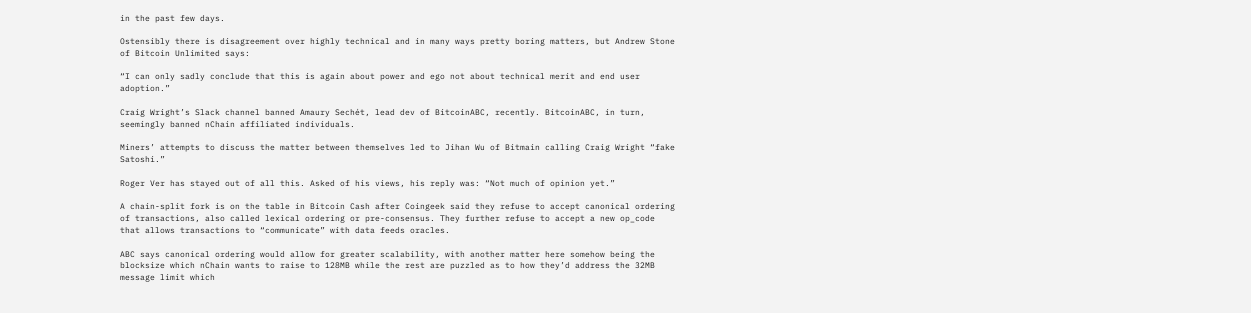in the past few days.

Ostensibly there is disagreement over highly technical and in many ways pretty boring matters, but Andrew Stone of Bitcoin Unlimited says:

“I can only sadly conclude that this is again about power and ego not about technical merit and end user adoption.”

Craig Wright’s Slack channel banned Amaury Sechét, lead dev of BitcoinABC, recently. BitcoinABC, in turn, seemingly banned nChain affiliated individuals.

Miners’ attempts to discuss the matter between themselves led to Jihan Wu of Bitmain calling Craig Wright “fake Satoshi.”

Roger Ver has stayed out of all this. Asked of his views, his reply was: “Not much of opinion yet.”

A chain-split fork is on the table in Bitcoin Cash after Coingeek said they refuse to accept canonical ordering of transactions, also called lexical ordering or pre-consensus. They further refuse to accept a new op_code that allows transactions to “communicate” with data feeds oracles.

ABC says canonical ordering would allow for greater scalability, with another matter here somehow being the blocksize which nChain wants to raise to 128MB while the rest are puzzled as to how they’d address the 32MB message limit which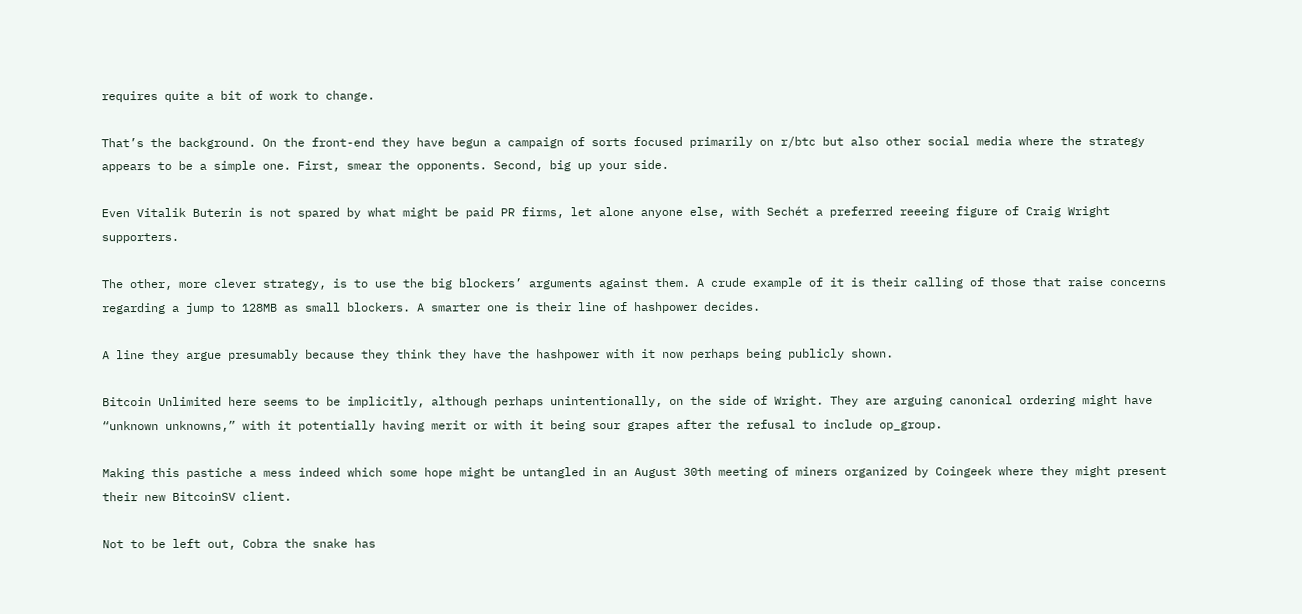requires quite a bit of work to change.

That’s the background. On the front-end they have begun a campaign of sorts focused primarily on r/btc but also other social media where the strategy appears to be a simple one. First, smear the opponents. Second, big up your side.

Even Vitalik Buterin is not spared by what might be paid PR firms, let alone anyone else, with Sechét a preferred reeeing figure of Craig Wright supporters.

The other, more clever strategy, is to use the big blockers’ arguments against them. A crude example of it is their calling of those that raise concerns regarding a jump to 128MB as small blockers. A smarter one is their line of hashpower decides.

A line they argue presumably because they think they have the hashpower with it now perhaps being publicly shown.

Bitcoin Unlimited here seems to be implicitly, although perhaps unintentionally, on the side of Wright. They are arguing canonical ordering might have “unknown unknowns,” with it potentially having merit or with it being sour grapes after the refusal to include op_group.

Making this pastiche a mess indeed which some hope might be untangled in an August 30th meeting of miners organized by Coingeek where they might present their new BitcoinSV client.

Not to be left out, Cobra the snake has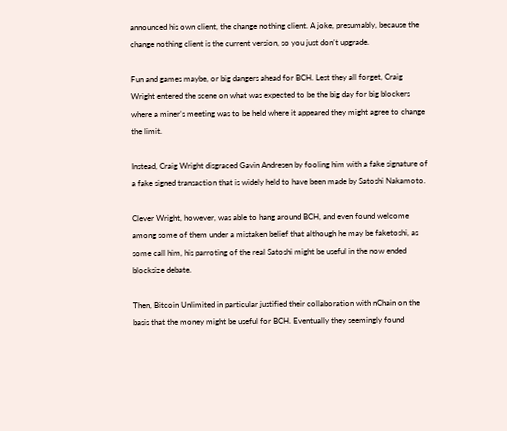announced his own client, the change nothing client. A joke, presumably, because the change nothing client is the current version, so you just don’t upgrade.

Fun and games maybe, or big dangers ahead for BCH. Lest they all forget, Craig Wright entered the scene on what was expected to be the big day for big blockers where a miner’s meeting was to be held where it appeared they might agree to change the limit.

Instead, Craig Wright disgraced Gavin Andresen by fooling him with a fake signature of a fake signed transaction that is widely held to have been made by Satoshi Nakamoto.

Clever Wright, however, was able to hang around BCH, and even found welcome among some of them under a mistaken belief that although he may be faketoshi, as some call him, his parroting of the real Satoshi might be useful in the now ended blocksize debate.

Then, Bitcoin Unlimited in particular justified their collaboration with nChain on the basis that the money might be useful for BCH. Eventually they seemingly found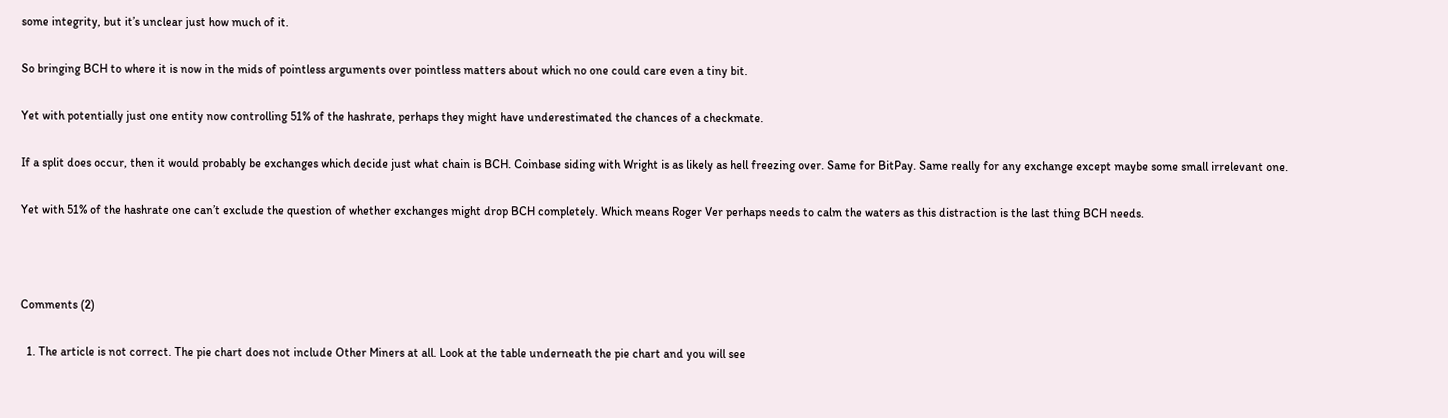some integrity, but it’s unclear just how much of it.

So bringing BCH to where it is now in the mids of pointless arguments over pointless matters about which no one could care even a tiny bit.

Yet with potentially just one entity now controlling 51% of the hashrate, perhaps they might have underestimated the chances of a checkmate.

If a split does occur, then it would probably be exchanges which decide just what chain is BCH. Coinbase siding with Wright is as likely as hell freezing over. Same for BitPay. Same really for any exchange except maybe some small irrelevant one.

Yet with 51% of the hashrate one can’t exclude the question of whether exchanges might drop BCH completely. Which means Roger Ver perhaps needs to calm the waters as this distraction is the last thing BCH needs.



Comments (2)

  1. The article is not correct. The pie chart does not include Other Miners at all. Look at the table underneath the pie chart and you will see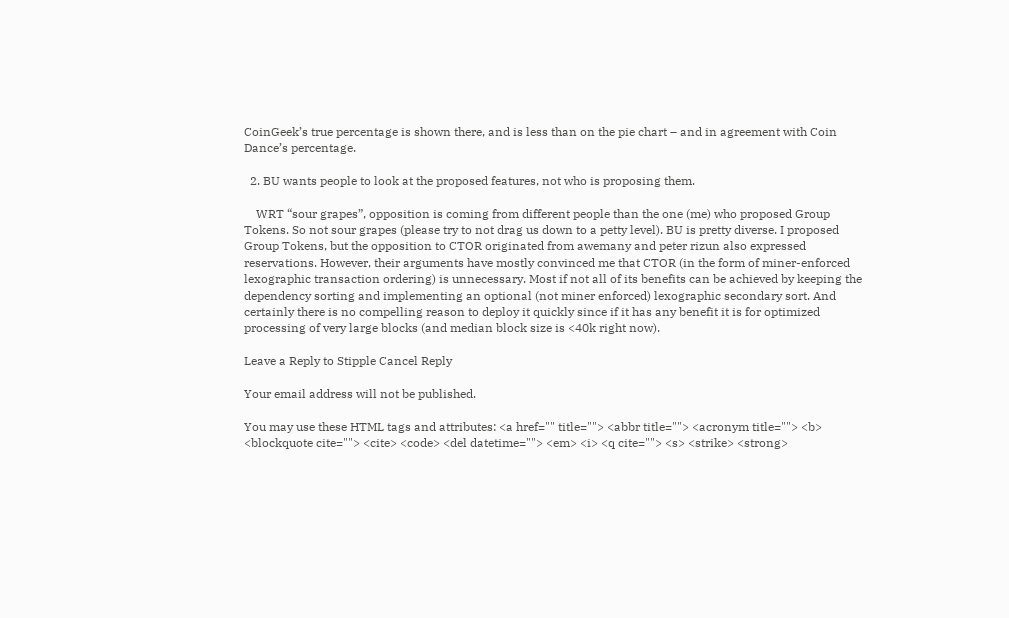CoinGeek’s true percentage is shown there, and is less than on the pie chart – and in agreement with Coin Dance’s percentage.

  2. BU wants people to look at the proposed features, not who is proposing them.

    WRT “sour grapes”, opposition is coming from different people than the one (me) who proposed Group Tokens. So not sour grapes (please try to not drag us down to a petty level). BU is pretty diverse. I proposed Group Tokens, but the opposition to CTOR originated from awemany and peter rizun also expressed reservations. However, their arguments have mostly convinced me that CTOR (in the form of miner-enforced lexographic transaction ordering) is unnecessary. Most if not all of its benefits can be achieved by keeping the dependency sorting and implementing an optional (not miner enforced) lexographic secondary sort. And certainly there is no compelling reason to deploy it quickly since if it has any benefit it is for optimized processing of very large blocks (and median block size is <40k right now).

Leave a Reply to Stipple Cancel Reply

Your email address will not be published.

You may use these HTML tags and attributes: <a href="" title=""> <abbr title=""> <acronym title=""> <b> <blockquote cite=""> <cite> <code> <del datetime=""> <em> <i> <q cite=""> <s> <strike> <strong>